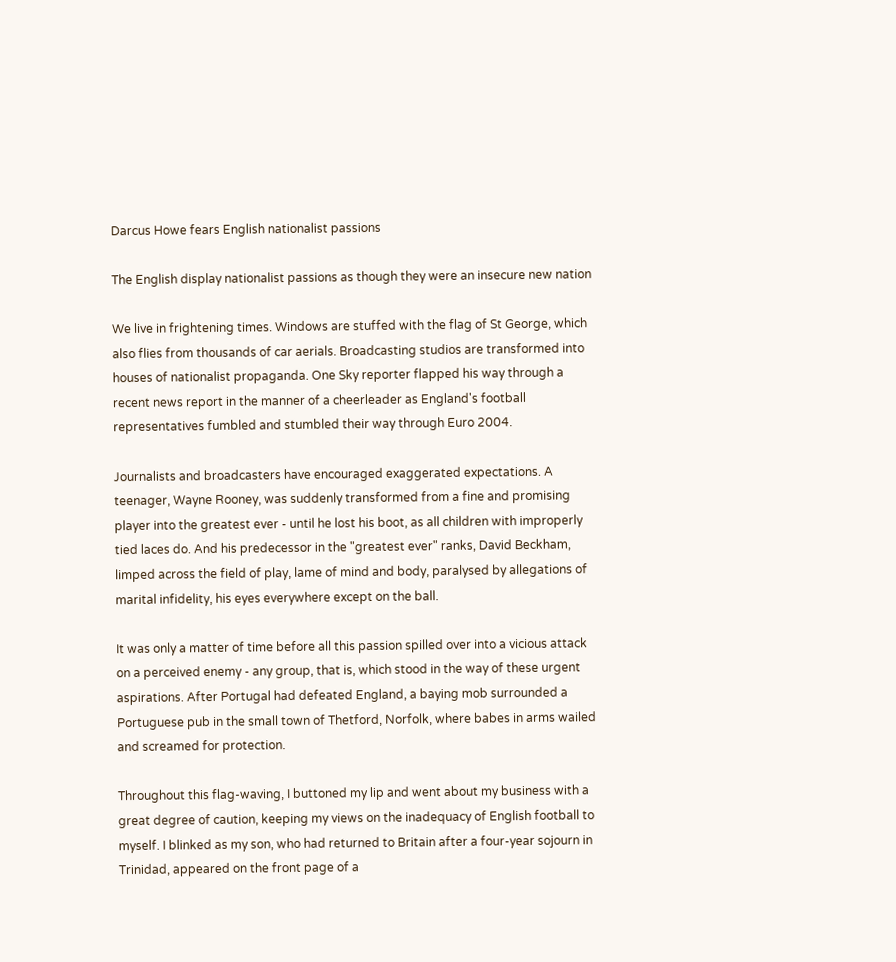Darcus Howe fears English nationalist passions

The English display nationalist passions as though they were an insecure new nation

We live in frightening times. Windows are stuffed with the flag of St George, which also flies from thousands of car aerials. Broadcasting studios are transformed into houses of nationalist propaganda. One Sky reporter flapped his way through a recent news report in the manner of a cheerleader as England's football representatives fumbled and stumbled their way through Euro 2004.

Journalists and broadcasters have encouraged exaggerated expectations. A teenager, Wayne Rooney, was suddenly transformed from a fine and promising player into the greatest ever - until he lost his boot, as all children with improperly tied laces do. And his predecessor in the "greatest ever" ranks, David Beckham, limped across the field of play, lame of mind and body, paralysed by allegations of marital infidelity, his eyes everywhere except on the ball.

It was only a matter of time before all this passion spilled over into a vicious attack on a perceived enemy - any group, that is, which stood in the way of these urgent aspirations. After Portugal had defeated England, a baying mob surrounded a Portuguese pub in the small town of Thetford, Norfolk, where babes in arms wailed and screamed for protection.

Throughout this flag-waving, I buttoned my lip and went about my business with a great degree of caution, keeping my views on the inadequacy of English football to myself. I blinked as my son, who had returned to Britain after a four-year sojourn in Trinidad, appeared on the front page of a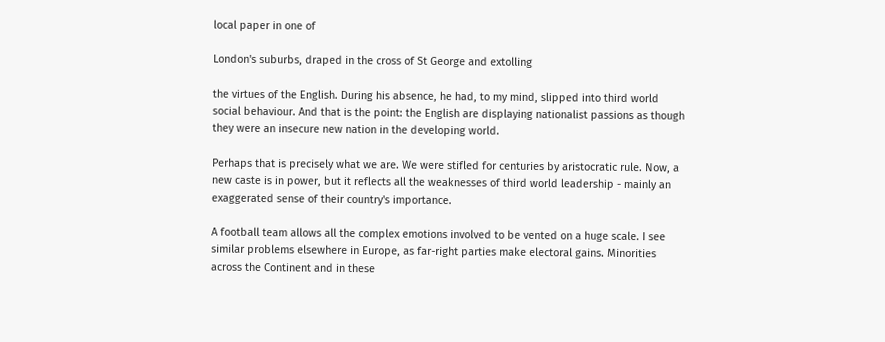local paper in one of

London's suburbs, draped in the cross of St George and extolling

the virtues of the English. During his absence, he had, to my mind, slipped into third world social behaviour. And that is the point: the English are displaying nationalist passions as though they were an insecure new nation in the developing world.

Perhaps that is precisely what we are. We were stifled for centuries by aristocratic rule. Now, a new caste is in power, but it reflects all the weaknesses of third world leadership - mainly an exaggerated sense of their country's importance.

A football team allows all the complex emotions involved to be vented on a huge scale. I see similar problems elsewhere in Europe, as far-right parties make electoral gains. Minorities across the Continent and in these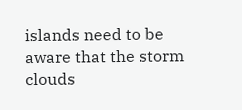islands need to be aware that the storm clouds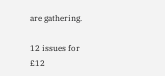are gathering.

12 issues for £12